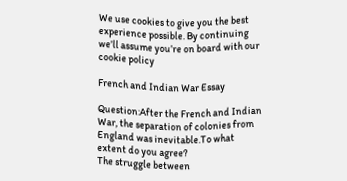We use cookies to give you the best experience possible. By continuing we’ll assume you’re on board with our cookie policy

French and Indian War Essay

Question:After the French and Indian War, the separation of colonies from England was inevitable.To what extent do you agree?
The struggle between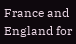France and England for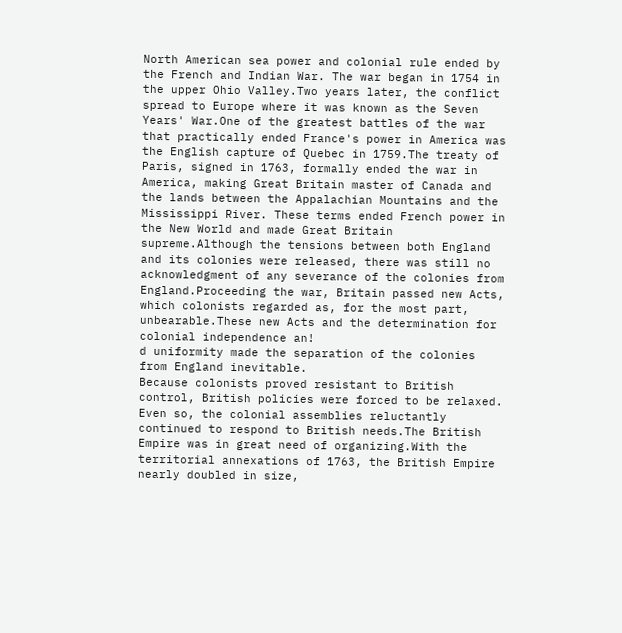North American sea power and colonial rule ended by the French and Indian War. The war began in 1754 in the upper Ohio Valley.Two years later, the conflict spread to Europe where it was known as the Seven Years' War.One of the greatest battles of the war that practically ended France's power in America was the English capture of Quebec in 1759.The treaty of Paris, signed in 1763, formally ended the war in America, making Great Britain master of Canada and the lands between the Appalachian Mountains and the Mississippi River. These terms ended French power in the New World and made Great Britain supreme.Although the tensions between both England and its colonies were released, there was still no acknowledgment of any severance of the colonies from England.Proceeding the war, Britain passed new Acts, which colonists regarded as, for the most part, unbearable.These new Acts and the determination for colonial independence an!
d uniformity made the separation of the colonies from England inevitable.
Because colonists proved resistant to British control, British policies were forced to be relaxed. Even so, the colonial assemblies reluctantly continued to respond to British needs.The British Empire was in great need of organizing.With the territorial annexations of 1763, the British Empire nearly doubled in size,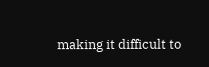making it difficult to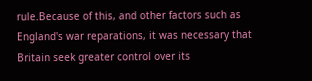rule.Because of this, and other factors such as England's war reparations, it was necessary that Britain seek greater control over its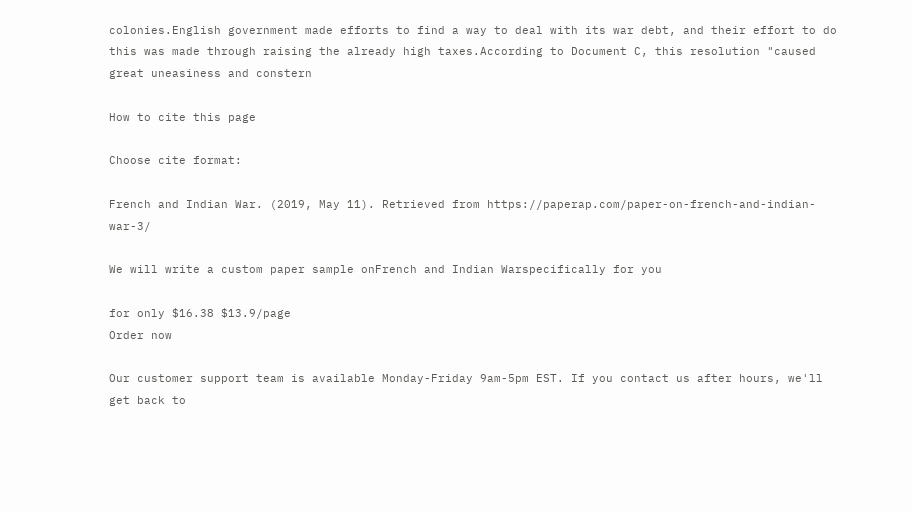colonies.English government made efforts to find a way to deal with its war debt, and their effort to do this was made through raising the already high taxes.According to Document C, this resolution "caused great uneasiness and constern

How to cite this page

Choose cite format:

French and Indian War. (2019, May 11). Retrieved from https://paperap.com/paper-on-french-and-indian-war-3/

We will write a custom paper sample onFrench and Indian Warspecifically for you

for only $16.38 $13.9/page
Order now

Our customer support team is available Monday-Friday 9am-5pm EST. If you contact us after hours, we'll get back to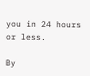you in 24 hours or less.

By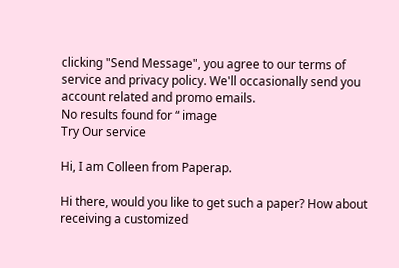clicking "Send Message", you agree to our terms of service and privacy policy. We'll occasionally send you account related and promo emails.
No results found for “ image
Try Our service

Hi, I am Colleen from Paperap.

Hi there, would you like to get such a paper? How about receiving a customized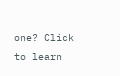one? Click to learn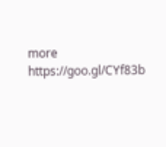more https://goo.gl/CYf83b